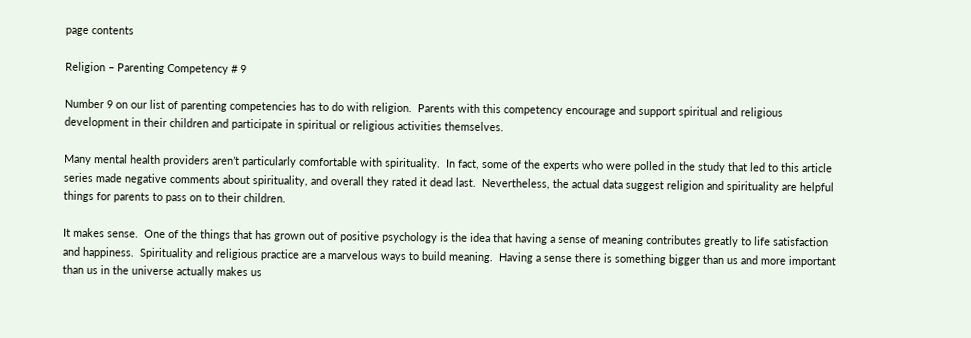page contents

Religion – Parenting Competency # 9

Number 9 on our list of parenting competencies has to do with religion.  Parents with this competency encourage and support spiritual and religious development in their children and participate in spiritual or religious activities themselves.

Many mental health providers aren’t particularly comfortable with spirituality.  In fact, some of the experts who were polled in the study that led to this article series made negative comments about spirituality, and overall they rated it dead last.  Nevertheless, the actual data suggest religion and spirituality are helpful things for parents to pass on to their children.

It makes sense.  One of the things that has grown out of positive psychology is the idea that having a sense of meaning contributes greatly to life satisfaction and happiness.  Spirituality and religious practice are a marvelous ways to build meaning.  Having a sense there is something bigger than us and more important than us in the universe actually makes us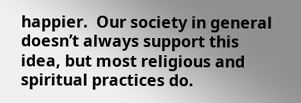happier.  Our society in general doesn’t always support this idea, but most religious and spiritual practices do.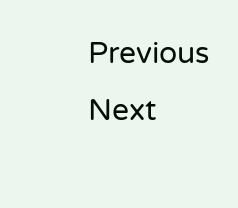Previous                                                                               Next